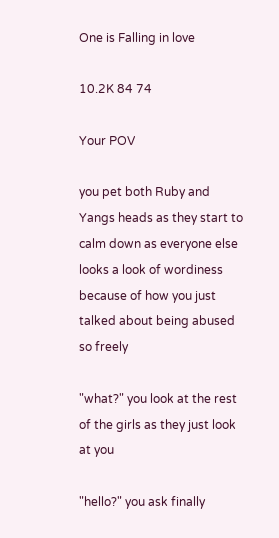One is Falling in love

10.2K 84 74

Your POV

you pet both Ruby and Yangs heads as they start to calm down as everyone else looks a look of wordiness because of how you just talked about being abused so freely

"what?" you look at the rest of the girls as they just look at you

"hello?" you ask finally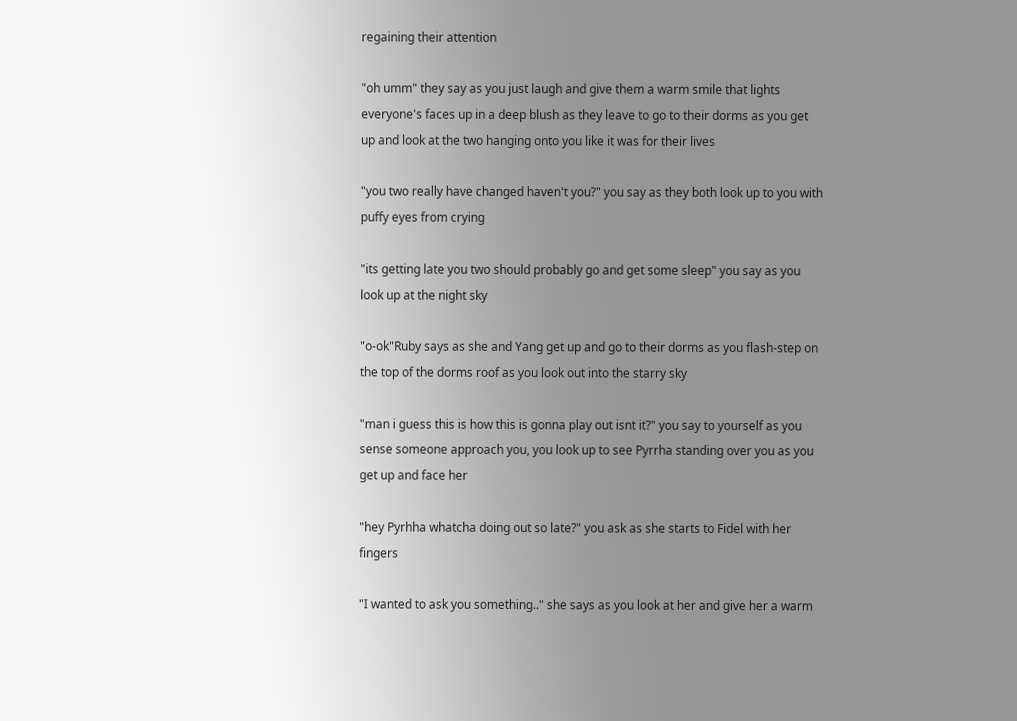regaining their attention

"oh umm" they say as you just laugh and give them a warm smile that lights everyone's faces up in a deep blush as they leave to go to their dorms as you get up and look at the two hanging onto you like it was for their lives

"you two really have changed haven't you?" you say as they both look up to you with puffy eyes from crying

"its getting late you two should probably go and get some sleep" you say as you look up at the night sky

"o-ok"Ruby says as she and Yang get up and go to their dorms as you flash-step on the top of the dorms roof as you look out into the starry sky

"man i guess this is how this is gonna play out isnt it?" you say to yourself as you sense someone approach you, you look up to see Pyrrha standing over you as you get up and face her

"hey Pyrhha whatcha doing out so late?" you ask as she starts to Fidel with her fingers

"I wanted to ask you something.." she says as you look at her and give her a warm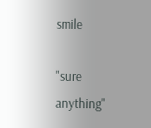smile

"sure anything"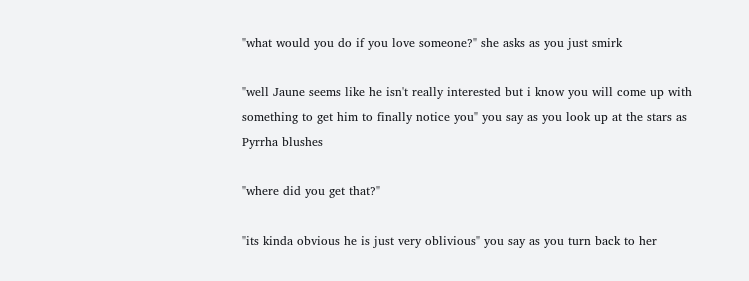"what would you do if you love someone?" she asks as you just smirk

"well Jaune seems like he isn't really interested but i know you will come up with something to get him to finally notice you" you say as you look up at the stars as Pyrrha blushes

"where did you get that?"

"its kinda obvious he is just very oblivious" you say as you turn back to her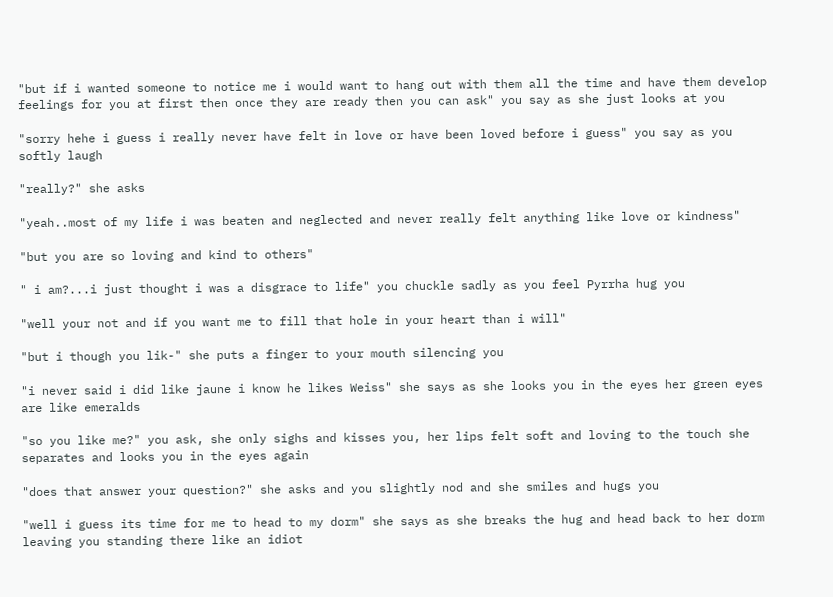"but if i wanted someone to notice me i would want to hang out with them all the time and have them develop feelings for you at first then once they are ready then you can ask" you say as she just looks at you

"sorry hehe i guess i really never have felt in love or have been loved before i guess" you say as you softly laugh

"really?" she asks

"yeah..most of my life i was beaten and neglected and never really felt anything like love or kindness"

"but you are so loving and kind to others"

" i am?...i just thought i was a disgrace to life" you chuckle sadly as you feel Pyrrha hug you

"well your not and if you want me to fill that hole in your heart than i will"

"but i though you lik-" she puts a finger to your mouth silencing you

"i never said i did like jaune i know he likes Weiss" she says as she looks you in the eyes her green eyes are like emeralds

"so you like me?" you ask, she only sighs and kisses you, her lips felt soft and loving to the touch she separates and looks you in the eyes again

"does that answer your question?" she asks and you slightly nod and she smiles and hugs you

"well i guess its time for me to head to my dorm" she says as she breaks the hug and head back to her dorm leaving you standing there like an idiot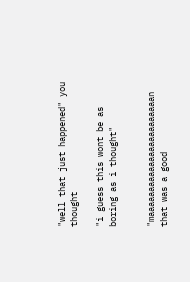"well that just happened" you thought

"i guess this wont be as boring as i thought"


"maaaaaaaaaaaaaaaaaaaaaaaan that was a good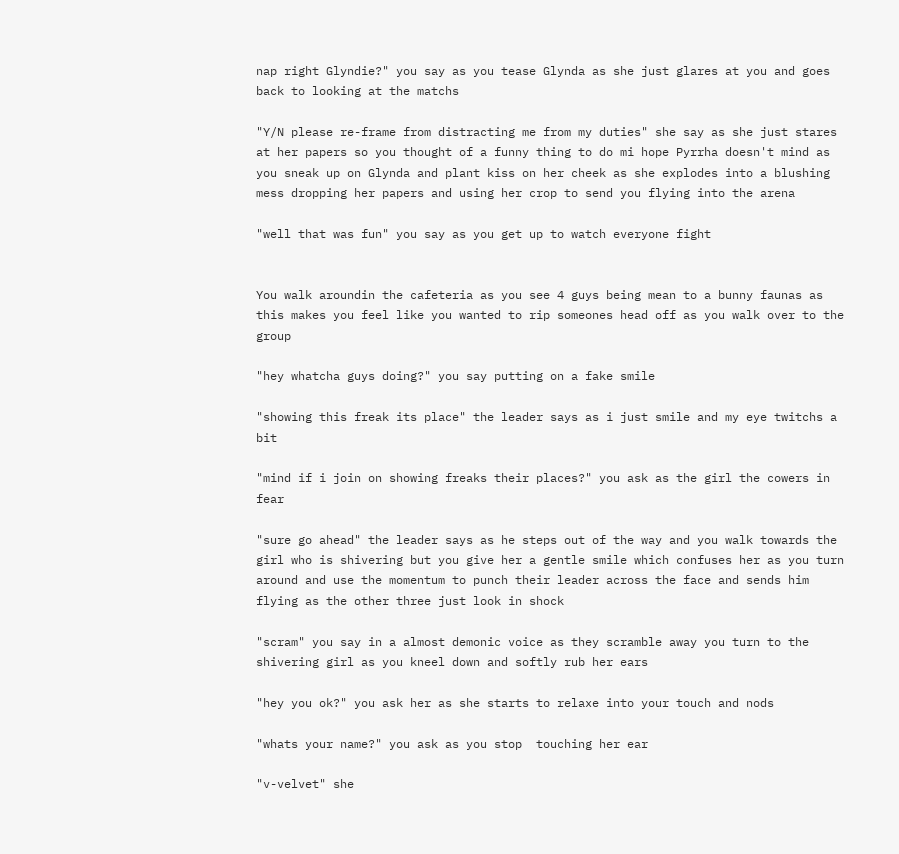nap right Glyndie?" you say as you tease Glynda as she just glares at you and goes back to looking at the matchs

"Y/N please re-frame from distracting me from my duties" she say as she just stares at her papers so you thought of a funny thing to do mi hope Pyrrha doesn't mind as you sneak up on Glynda and plant kiss on her cheek as she explodes into a blushing mess dropping her papers and using her crop to send you flying into the arena

"well that was fun" you say as you get up to watch everyone fight


You walk aroundin the cafeteria as you see 4 guys being mean to a bunny faunas as this makes you feel like you wanted to rip someones head off as you walk over to the group

"hey whatcha guys doing?" you say putting on a fake smile

"showing this freak its place" the leader says as i just smile and my eye twitchs a bit

"mind if i join on showing freaks their places?" you ask as the girl the cowers in fear

"sure go ahead" the leader says as he steps out of the way and you walk towards the girl who is shivering but you give her a gentle smile which confuses her as you turn around and use the momentum to punch their leader across the face and sends him flying as the other three just look in shock

"scram" you say in a almost demonic voice as they scramble away you turn to the shivering girl as you kneel down and softly rub her ears

"hey you ok?" you ask her as she starts to relaxe into your touch and nods

"whats your name?" you ask as you stop  touching her ear

"v-velvet" she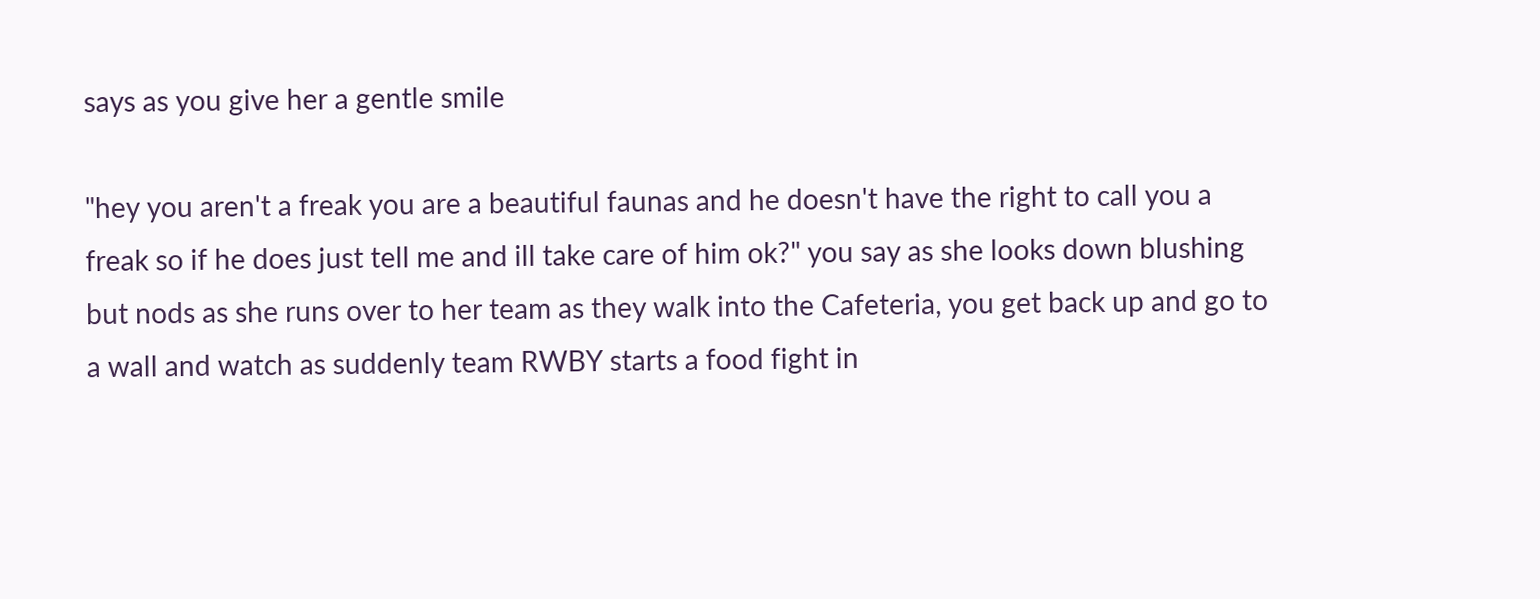says as you give her a gentle smile

"hey you aren't a freak you are a beautiful faunas and he doesn't have the right to call you a freak so if he does just tell me and ill take care of him ok?" you say as she looks down blushing but nods as she runs over to her team as they walk into the Cafeteria, you get back up and go to a wall and watch as suddenly team RWBY starts a food fight in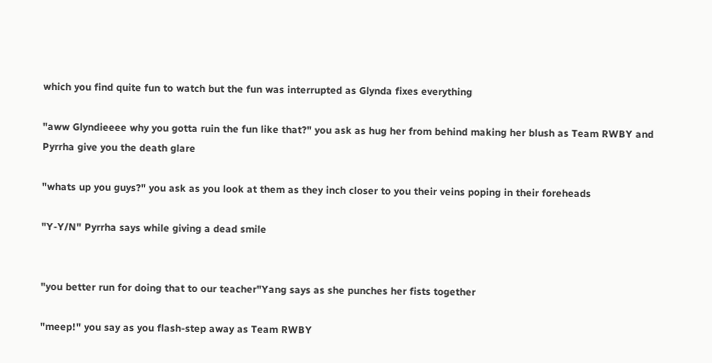which you find quite fun to watch but the fun was interrupted as Glynda fixes everything

"aww Glyndieeee why you gotta ruin the fun like that?" you ask as hug her from behind making her blush as Team RWBY and Pyrrha give you the death glare

"whats up you guys?" you ask as you look at them as they inch closer to you their veins poping in their foreheads

"Y-Y/N" Pyrrha says while giving a dead smile


"you better run for doing that to our teacher"Yang says as she punches her fists together

"meep!" you say as you flash-step away as Team RWBY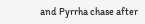and Pyrrha chase after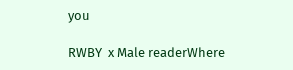you

RWBY  x Male readerWhere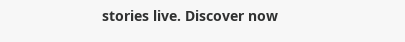stories live. Discover now